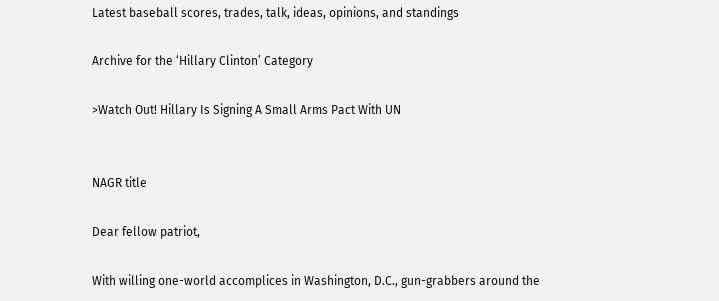Latest baseball scores, trades, talk, ideas, opinions, and standings

Archive for the ‘Hillary Clinton’ Category

>Watch Out! Hillary Is Signing A Small Arms Pact With UN


NAGR title

Dear fellow patriot,

With willing one-world accomplices in Washington, D.C., gun-grabbers around the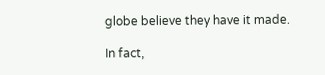globe believe they have it made.

In fact,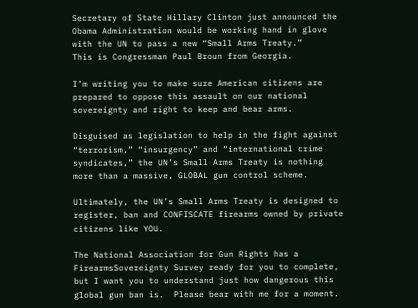Secretary of State Hillary Clinton just announced the Obama Administration would be working hand in glove with the UN to pass a new “Small Arms Treaty.”
This is Congressman Paul Broun from Georgia.

I’m writing you to make sure American citizens are prepared to oppose this assault on our national sovereignty and right to keep and bear arms.

Disguised as legislation to help in the fight against “terrorism,” “insurgency” and “international crime syndicates,” the UN’s Small Arms Treaty is nothing more than a massive, GLOBAL gun control scheme.

Ultimately, the UN’s Small Arms Treaty is designed to register, ban and CONFISCATE firearms owned by private citizens like YOU.

The National Association for Gun Rights has a FirearmsSovereignty Survey ready for you to complete, but I want you to understand just how dangerous this global gun ban is.  Please bear with me for a moment.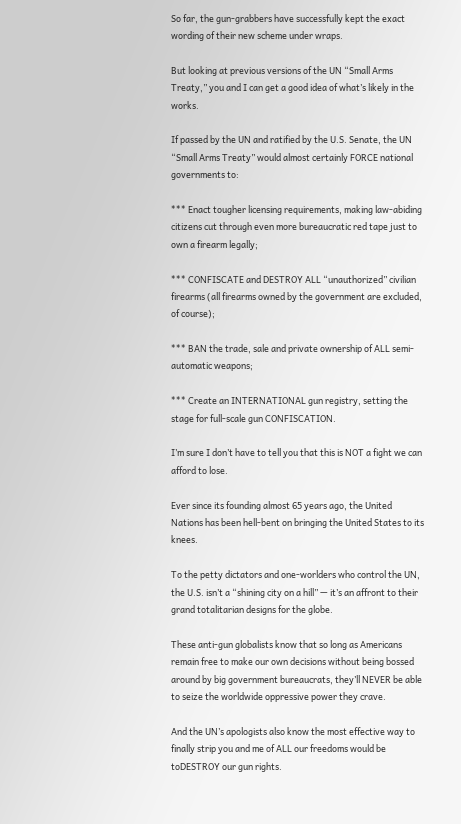So far, the gun-grabbers have successfully kept the exact wording of their new scheme under wraps.

But looking at previous versions of the UN “Small Arms Treaty,” you and I can get a good idea of what’s likely in the works.

If passed by the UN and ratified by the U.S. Senate, the UN “Small Arms Treaty” would almost certainly FORCE national governments to:

*** Enact tougher licensing requirements, making law-abiding citizens cut through even more bureaucratic red tape just to own a firearm legally;

*** CONFISCATE and DESTROY ALL “unauthorized” civilian firearms (all firearms owned by the government are excluded, of course);

*** BAN the trade, sale and private ownership of ALL semi-automatic weapons;

*** Create an INTERNATIONAL gun registry, setting the stage for full-scale gun CONFISCATION.

I’m sure I don’t have to tell you that this is NOT a fight we can afford to lose.

Ever since its founding almost 65 years ago, the United Nations has been hell-bent on bringing the United States to its knees.

To the petty dictators and one-worlders who control the UN, the U.S. isn’t a “shining city on a hill” — it’s an affront to their grand totalitarian designs for the globe.

These anti-gun globalists know that so long as Americans remain free to make our own decisions without being bossed around by big government bureaucrats, they’ll NEVER be able to seize the worldwide oppressive power they crave.

And the UN’s apologists also know the most effective way to finally strip you and me of ALL our freedoms would be toDESTROY our gun rights.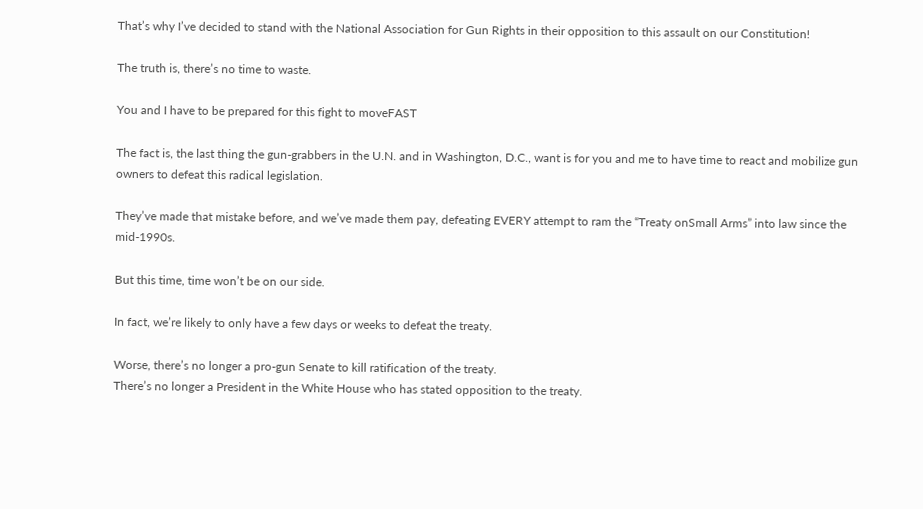That’s why I’ve decided to stand with the National Association for Gun Rights in their opposition to this assault on our Constitution!

The truth is, there’s no time to waste.

You and I have to be prepared for this fight to moveFAST

The fact is, the last thing the gun-grabbers in the U.N. and in Washington, D.C., want is for you and me to have time to react and mobilize gun owners to defeat this radical legislation.

They’ve made that mistake before, and we’ve made them pay, defeating EVERY attempt to ram the “Treaty onSmall Arms” into law since the mid-1990s.

But this time, time won’t be on our side.

In fact, we’re likely to only have a few days or weeks to defeat the treaty.

Worse, there’s no longer a pro-gun Senate to kill ratification of the treaty.
There’s no longer a President in the White House who has stated opposition to the treaty.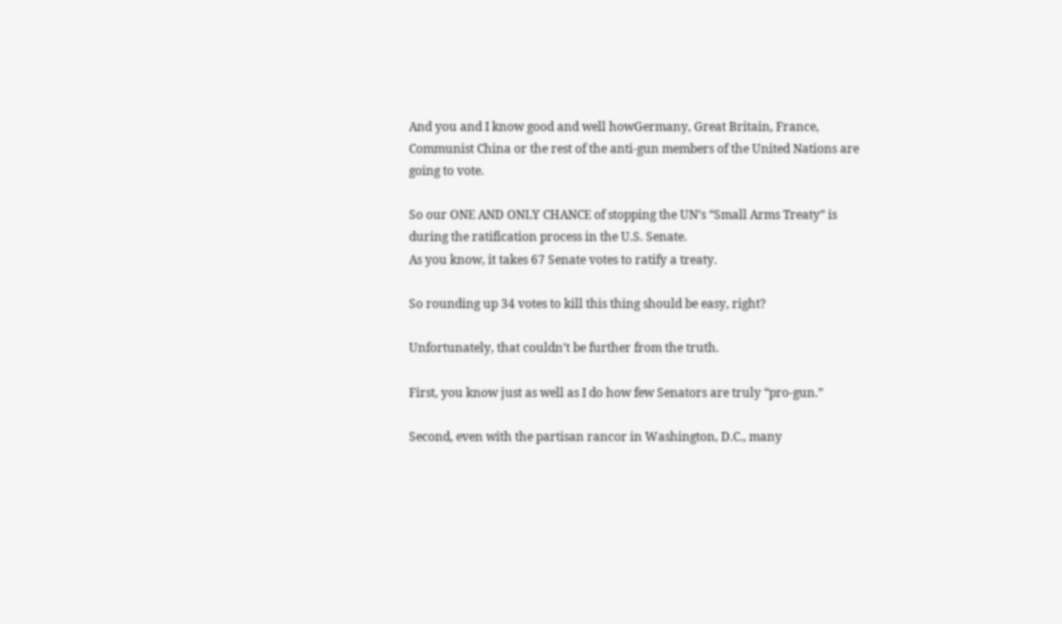And you and I know good and well howGermany, Great Britain, France, Communist China or the rest of the anti-gun members of the United Nations are going to vote.

So our ONE AND ONLY CHANCE of stopping the UN’s “Small Arms Treaty” is during the ratification process in the U.S. Senate.
As you know, it takes 67 Senate votes to ratify a treaty.

So rounding up 34 votes to kill this thing should be easy, right?

Unfortunately, that couldn’t be further from the truth.

First, you know just as well as I do how few Senators are truly “pro-gun.”

Second, even with the partisan rancor in Washington, D.C., many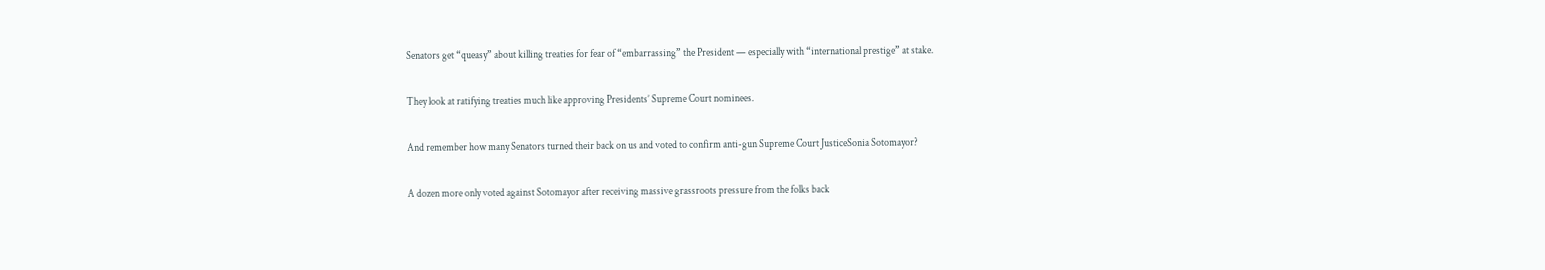Senators get “queasy” about killing treaties for fear of “embarrassing” the President — especially with “international prestige” at stake.

They look at ratifying treaties much like approving Presidents’ Supreme Court nominees.

And remember how many Senators turned their back on us and voted to confirm anti-gun Supreme Court JusticeSonia Sotomayor?

A dozen more only voted against Sotomayor after receiving massive grassroots pressure from the folks back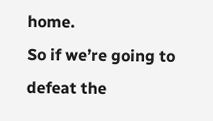home.
So if we’re going to defeat the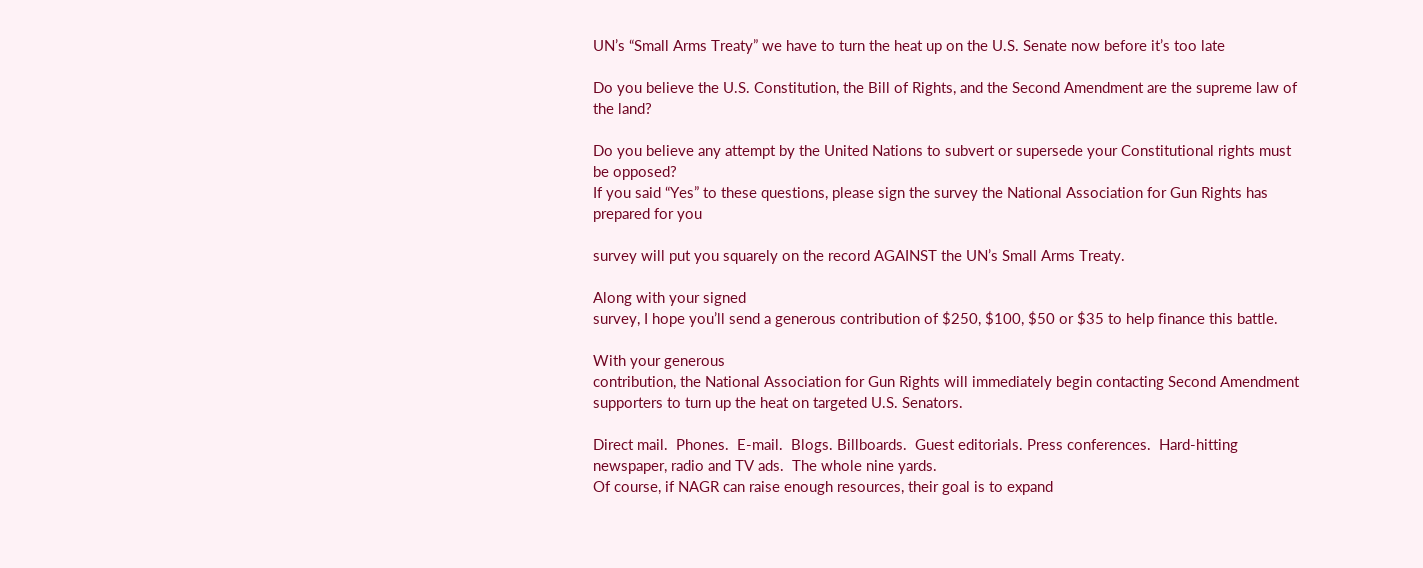UN’s “Small Arms Treaty” we have to turn the heat up on the U.S. Senate now before it’s too late

Do you believe the U.S. Constitution, the Bill of Rights, and the Second Amendment are the supreme law of the land?

Do you believe any attempt by the United Nations to subvert or supersede your Constitutional rights must be opposed?
If you said “Yes” to these questions, please sign the survey the National Association for Gun Rights has prepared for you

survey will put you squarely on the record AGAINST the UN’s Small Arms Treaty.

Along with your signed
survey, I hope you’ll send a generous contribution of $250, $100, $50 or $35 to help finance this battle.

With your generous
contribution, the National Association for Gun Rights will immediately begin contacting Second Amendment supporters to turn up the heat on targeted U.S. Senators.

Direct mail.  Phones.  E-mail.  Blogs. Billboards.  Guest editorials. Press conferences.  Hard-hitting newspaper, radio and TV ads.  The whole nine yards.
Of course, if NAGR can raise enough resources, their goal is to expand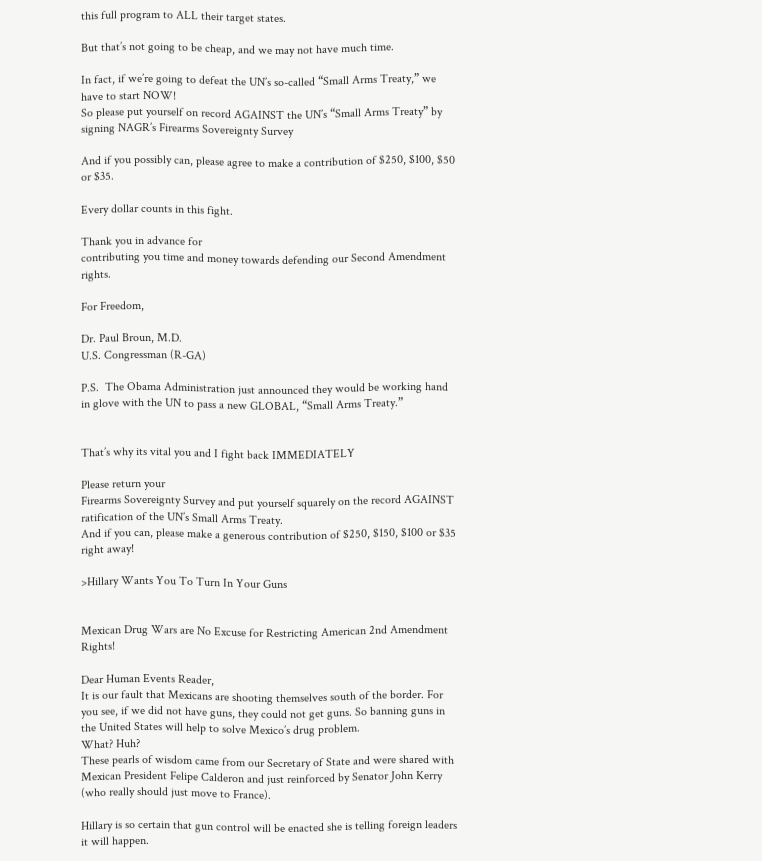this full program to ALL their target states.

But that’s not going to be cheap, and we may not have much time.

In fact, if we’re going to defeat the UN’s so-called “Small Arms Treaty,” we have to start NOW!
So please put yourself on record AGAINST the UN’s “Small Arms Treaty” by signing NAGR’s Firearms Sovereignty Survey

And if you possibly can, please agree to make a contribution of $250, $100, $50 or $35.

Every dollar counts in this fight.

Thank you in advance for
contributing you time and money towards defending our Second Amendment rights.

For Freedom,

Dr. Paul Broun, M.D.
U.S. Congressman (R-GA)

P.S.  The Obama Administration just announced they would be working hand in glove with the UN to pass a new GLOBAL, “Small Arms Treaty.”


That’s why its vital you and I fight back IMMEDIATELY

Please return your
Firearms Sovereignty Survey and put yourself squarely on the record AGAINST ratification of the UN’s Small Arms Treaty.
And if you can, please make a generous contribution of $250, $150, $100 or $35 right away!

>Hillary Wants You To Turn In Your Guns


Mexican Drug Wars are No Excuse for Restricting American 2nd Amendment Rights!

Dear Human Events Reader,
It is our fault that Mexicans are shooting themselves south of the border. For you see, if we did not have guns, they could not get guns. So banning guns in the United States will help to solve Mexico’s drug problem.
What? Huh?
These pearls of wisdom came from our Secretary of State and were shared with Mexican President Felipe Calderon and just reinforced by Senator John Kerry (who really should just move to France).

Hillary is so certain that gun control will be enacted she is telling foreign leaders it will happen.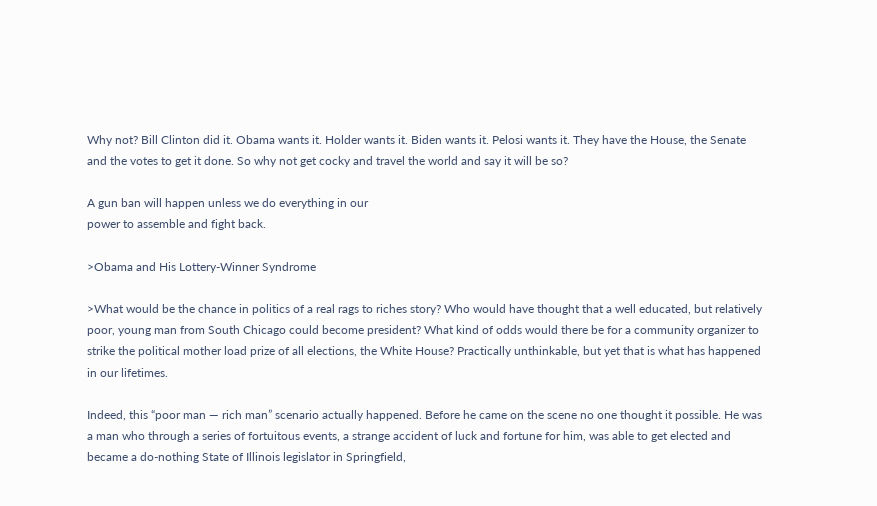Why not? Bill Clinton did it. Obama wants it. Holder wants it. Biden wants it. Pelosi wants it. They have the House, the Senate and the votes to get it done. So why not get cocky and travel the world and say it will be so?

A gun ban will happen unless we do everything in our
power to assemble and fight back.

>Obama and His Lottery-Winner Syndrome

>What would be the chance in politics of a real rags to riches story? Who would have thought that a well educated, but relatively poor, young man from South Chicago could become president? What kind of odds would there be for a community organizer to strike the political mother load prize of all elections, the White House? Practically unthinkable, but yet that is what has happened in our lifetimes.

Indeed, this “poor man — rich man” scenario actually happened. Before he came on the scene no one thought it possible. He was a man who through a series of fortuitous events, a strange accident of luck and fortune for him, was able to get elected and became a do-nothing State of Illinois legislator in Springfield,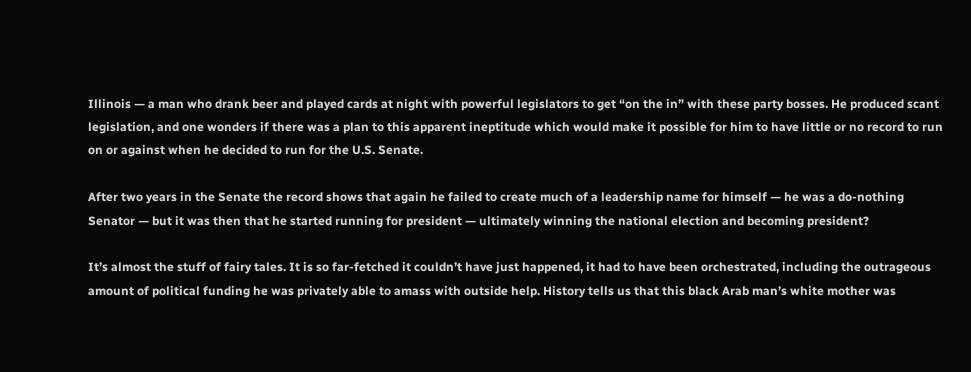Illinois — a man who drank beer and played cards at night with powerful legislators to get “on the in” with these party bosses. He produced scant legislation, and one wonders if there was a plan to this apparent ineptitude which would make it possible for him to have little or no record to run on or against when he decided to run for the U.S. Senate.

After two years in the Senate the record shows that again he failed to create much of a leadership name for himself — he was a do-nothing Senator — but it was then that he started running for president — ultimately winning the national election and becoming president?

It’s almost the stuff of fairy tales. It is so far-fetched it couldn’t have just happened, it had to have been orchestrated, including the outrageous amount of political funding he was privately able to amass with outside help. History tells us that this black Arab man’s white mother was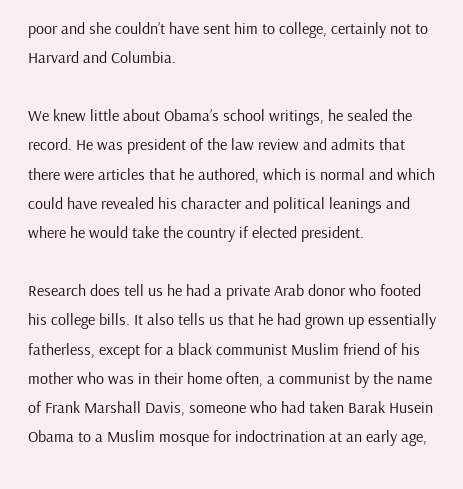poor and she couldn’t have sent him to college, certainly not to Harvard and Columbia.

We knew little about Obama’s school writings, he sealed the record. He was president of the law review and admits that there were articles that he authored, which is normal and which could have revealed his character and political leanings and where he would take the country if elected president.

Research does tell us he had a private Arab donor who footed his college bills. It also tells us that he had grown up essentially fatherless, except for a black communist Muslim friend of his mother who was in their home often, a communist by the name of Frank Marshall Davis, someone who had taken Barak Husein Obama to a Muslim mosque for indoctrination at an early age,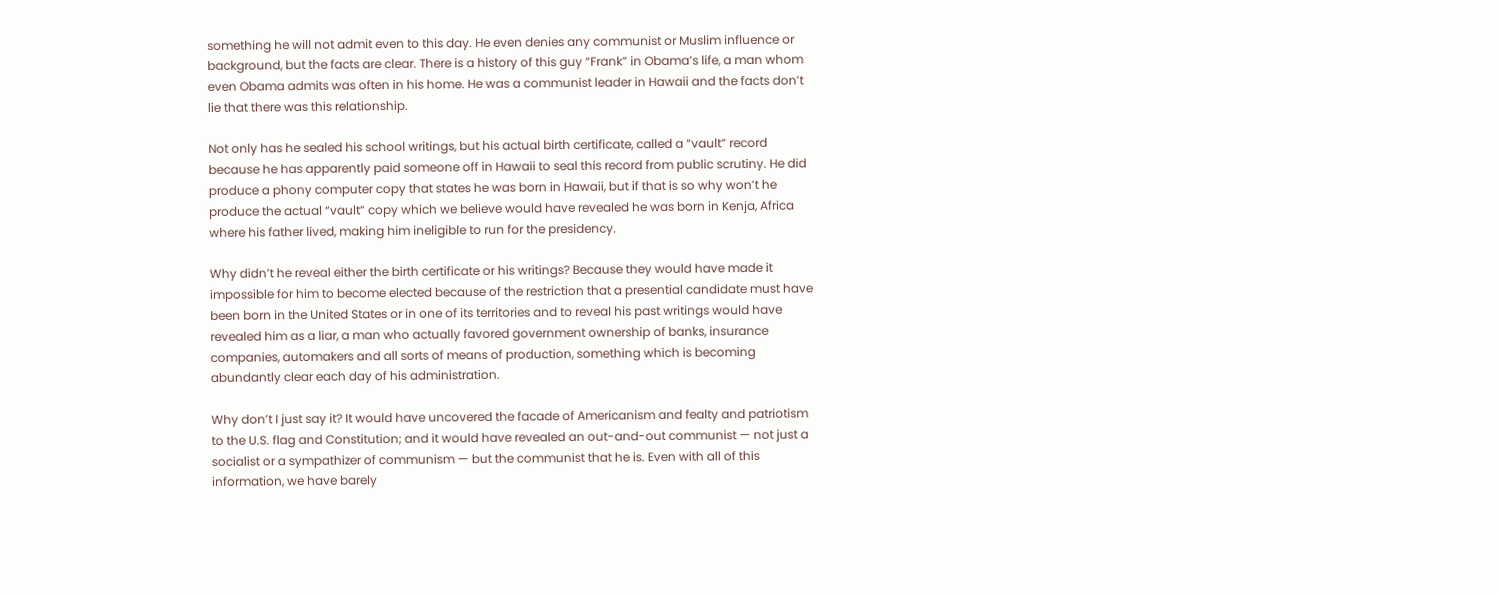something he will not admit even to this day. He even denies any communist or Muslim influence or background, but the facts are clear. There is a history of this guy “Frank” in Obama’s life, a man whom even Obama admits was often in his home. He was a communist leader in Hawaii and the facts don’t lie that there was this relationship.

Not only has he sealed his school writings, but his actual birth certificate, called a “vault” record because he has apparently paid someone off in Hawaii to seal this record from public scrutiny. He did produce a phony computer copy that states he was born in Hawaii, but if that is so why won’t he produce the actual “vault” copy which we believe would have revealed he was born in Kenja, Africa where his father lived, making him ineligible to run for the presidency.

Why didn’t he reveal either the birth certificate or his writings? Because they would have made it impossible for him to become elected because of the restriction that a presential candidate must have been born in the United States or in one of its territories and to reveal his past writings would have revealed him as a liar, a man who actually favored government ownership of banks, insurance companies, automakers and all sorts of means of production, something which is becoming abundantly clear each day of his administration.

Why don’t I just say it? It would have uncovered the facade of Americanism and fealty and patriotism to the U.S. flag and Constitution; and it would have revealed an out-and-out communist — not just a socialist or a sympathizer of communism — but the communist that he is. Even with all of this information, we have barely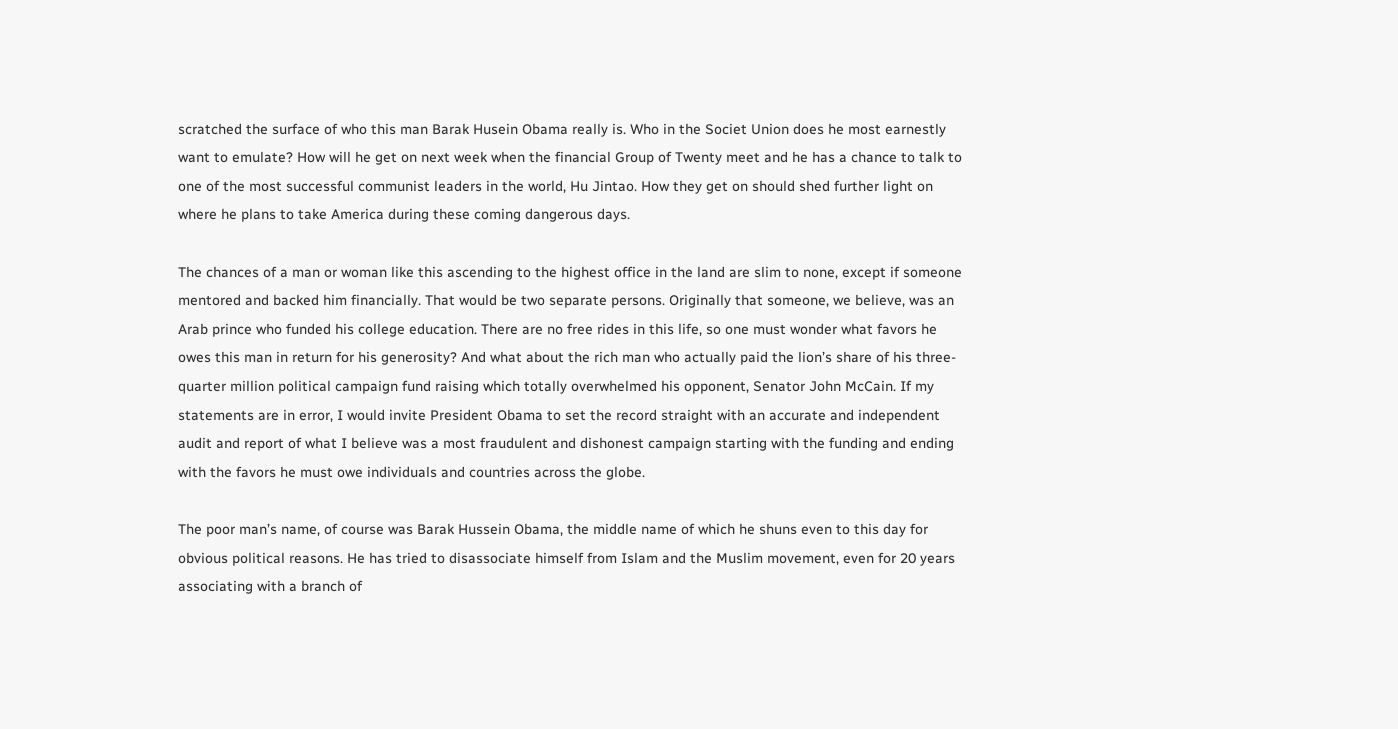scratched the surface of who this man Barak Husein Obama really is. Who in the Societ Union does he most earnestly want to emulate? How will he get on next week when the financial Group of Twenty meet and he has a chance to talk to one of the most successful communist leaders in the world, Hu Jintao. How they get on should shed further light on where he plans to take America during these coming dangerous days.

The chances of a man or woman like this ascending to the highest office in the land are slim to none, except if someone mentored and backed him financially. That would be two separate persons. Originally that someone, we believe, was an Arab prince who funded his college education. There are no free rides in this life, so one must wonder what favors he owes this man in return for his generosity? And what about the rich man who actually paid the lion’s share of his three-quarter million political campaign fund raising which totally overwhelmed his opponent, Senator John McCain. If my statements are in error, I would invite President Obama to set the record straight with an accurate and independent audit and report of what I believe was a most fraudulent and dishonest campaign starting with the funding and ending with the favors he must owe individuals and countries across the globe.

The poor man’s name, of course was Barak Hussein Obama, the middle name of which he shuns even to this day for obvious political reasons. He has tried to disassociate himself from Islam and the Muslim movement, even for 20 years associating with a branch of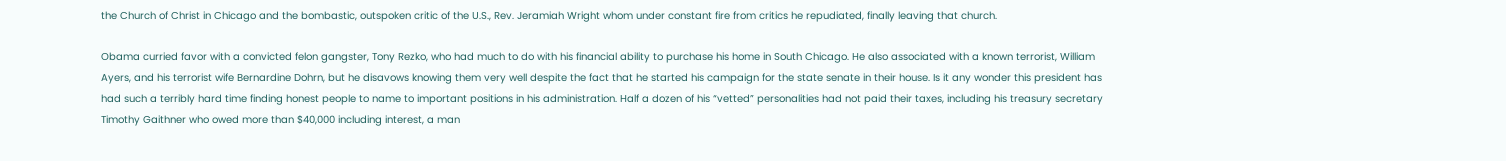the Church of Christ in Chicago and the bombastic, outspoken critic of the U.S., Rev. Jeramiah Wright whom under constant fire from critics he repudiated, finally leaving that church.

Obama curried favor with a convicted felon gangster, Tony Rezko, who had much to do with his financial ability to purchase his home in South Chicago. He also associated with a known terrorist, William Ayers, and his terrorist wife Bernardine Dohrn, but he disavows knowing them very well despite the fact that he started his campaign for the state senate in their house. Is it any wonder this president has had such a terribly hard time finding honest people to name to important positions in his administration. Half a dozen of his “vetted” personalities had not paid their taxes, including his treasury secretary Timothy Gaithner who owed more than $40,000 including interest, a man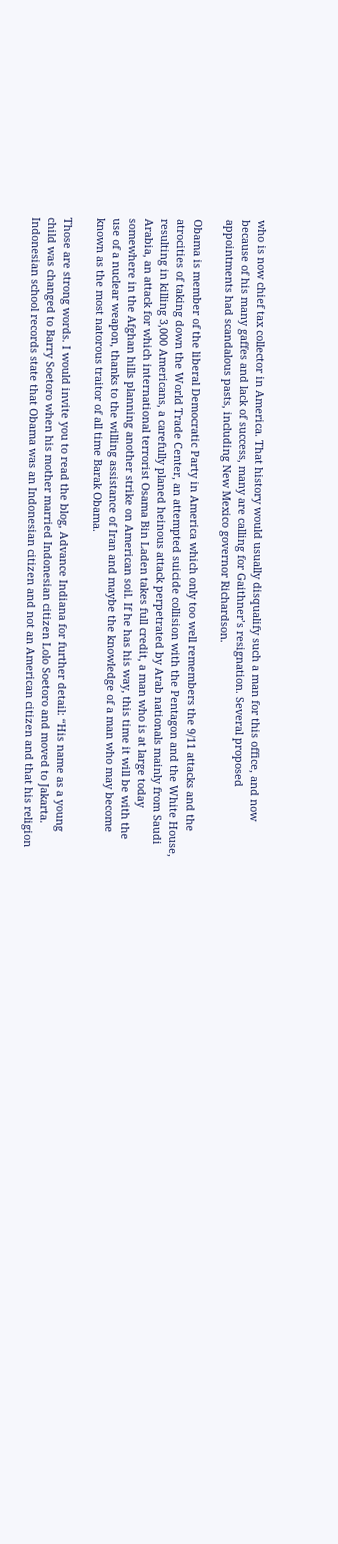who is now chief tax collector in America. That history would usually disqualify such a man for this office, and now because of his many gaffes and lack of success, many are calling for Gaithner’s resignation. Several proposed appointments had scandalous pasts, including New Mexico governor Richardson.

Obama is member of the liberal Democratic Party in America which only too well remembers the 9/11 attacks and the atrocities of taking down the World Trade Center, an attempted suicide collision with the Pentagon and the White House, resulting in killing 3,000 Americans, a carefully planed heinous attack perpetrated by Arab nationals mainly from Saudi Arabia, an attack for which international terrorist Osama Bin Laden takes full credit, a man who is at large today somewhere in the Afghan hills planning another strike on American soil. If he has his way, this time it will be with the use of a nuclear weapon, thanks to the willing assistance of Iran and maybe the knowledge of a man who may become known as the most natorous traitor of all time Barak Obama.

Those are strong words. I would invite you to read the blog, Advance Indiana for further detail: “His name as a young child was changed to Barry Soetoro when his mother married Indonesian citizen Lolo Soetoro and moved to Jakarta. Indonesian school records state that Obama was an Indonesian citizen and not an American citizen and that his religion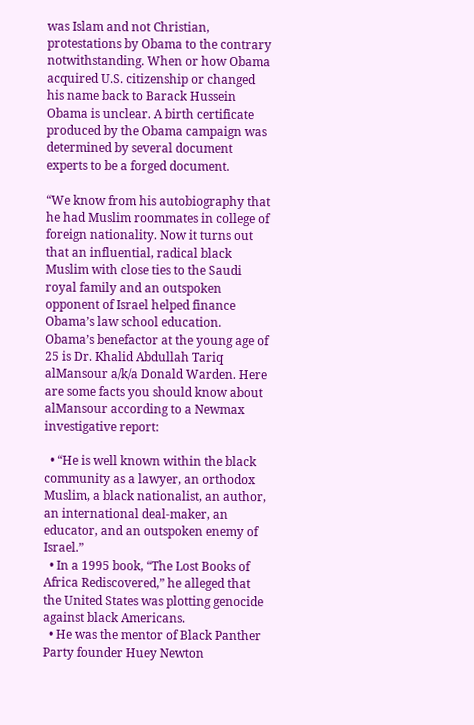was Islam and not Christian, protestations by Obama to the contrary notwithstanding. When or how Obama acquired U.S. citizenship or changed his name back to Barack Hussein Obama is unclear. A birth certificate produced by the Obama campaign was determined by several document experts to be a forged document.

“We know from his autobiography that he had Muslim roommates in college of foreign nationality. Now it turns out that an influential, radical black Muslim with close ties to the Saudi royal family and an outspoken opponent of Israel helped finance Obama’s law school education. Obama’s benefactor at the young age of 25 is Dr. Khalid Abdullah Tariq alMansour a/k/a Donald Warden. Here are some facts you should know about alMansour according to a Newmax investigative report:

  • “He is well known within the black community as a lawyer, an orthodox Muslim, a black nationalist, an author, an international deal-maker, an educator, and an outspoken enemy of Israel.”
  • In a 1995 book, “The Lost Books of Africa Rediscovered,” he alleged that the United States was plotting genocide against black Americans.
  • He was the mentor of Black Panther Party founder Huey Newton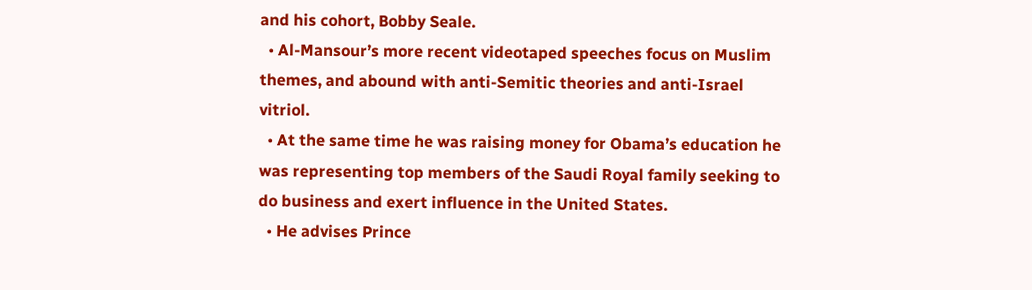and his cohort, Bobby Seale.
  • Al-Mansour’s more recent videotaped speeches focus on Muslim themes, and abound with anti-Semitic theories and anti-Israel vitriol.
  • At the same time he was raising money for Obama’s education he was representing top members of the Saudi Royal family seeking to do business and exert influence in the United States.
  • He advises Prince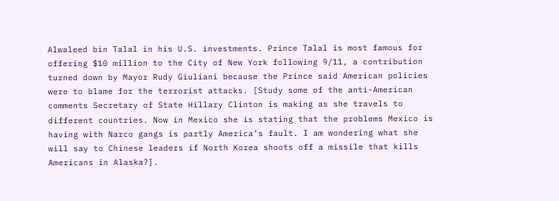Alwaleed bin Talal in his U.S. investments. Prince Talal is most famous for offering $10 million to the City of New York following 9/11, a contribution turned down by Mayor Rudy Giuliani because the Prince said American policies were to blame for the terrorist attacks. [Study some of the anti-American comments Secretary of State Hillary Clinton is making as she travels to different countries. Now in Mexico she is stating that the problems Mexico is having with Narco gangs is partly America’s fault. I am wondering what she will say to Chinese leaders if North Korea shoots off a missile that kills Americans in Alaska?].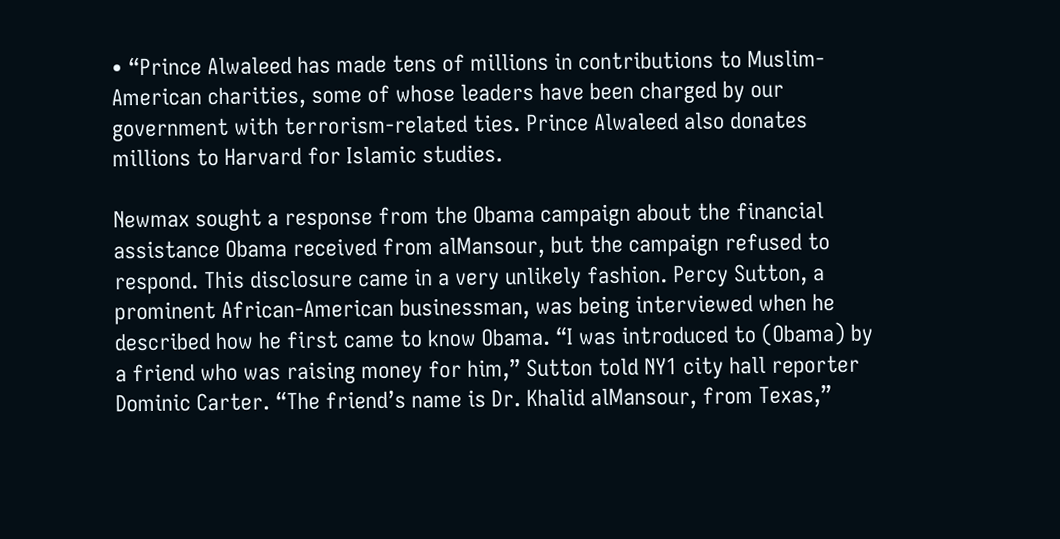• “Prince Alwaleed has made tens of millions in contributions to Muslim-American charities, some of whose leaders have been charged by our government with terrorism-related ties. Prince Alwaleed also donates millions to Harvard for Islamic studies.

Newmax sought a response from the Obama campaign about the financial assistance Obama received from alMansour, but the campaign refused to respond. This disclosure came in a very unlikely fashion. Percy Sutton, a prominent African-American businessman, was being interviewed when he described how he first came to know Obama. “I was introduced to (Obama) by a friend who was raising money for him,” Sutton told NY1 city hall reporter Dominic Carter. “The friend’s name is Dr. Khalid alMansour, from Texas,”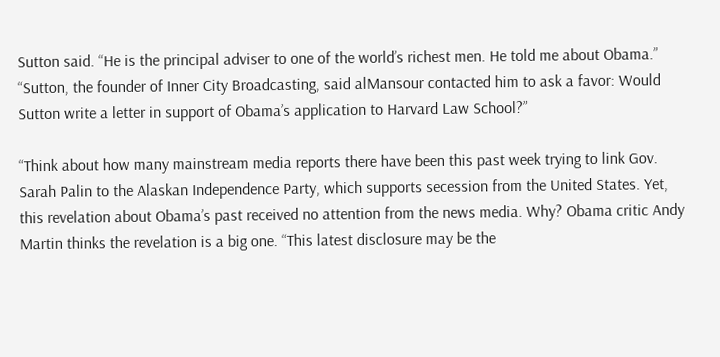Sutton said. “He is the principal adviser to one of the world’s richest men. He told me about Obama.” “Sutton, the founder of Inner City Broadcasting, said alMansour contacted him to ask a favor: Would Sutton write a letter in support of Obama’s application to Harvard Law School?”

“Think about how many mainstream media reports there have been this past week trying to link Gov. Sarah Palin to the Alaskan Independence Party, which supports secession from the United States. Yet, this revelation about Obama’s past received no attention from the news media. Why? Obama critic Andy Martin thinks the revelation is a big one. “This latest disclosure may be the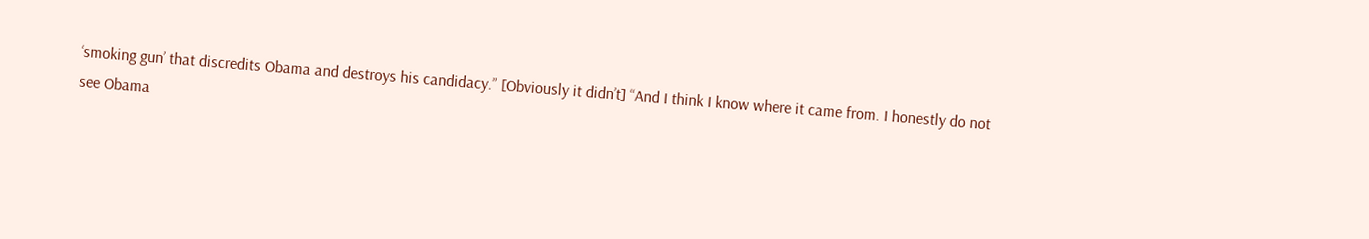‘smoking gun’ that discredits Obama and destroys his candidacy.” [Obviously it didn’t] “And I think I know where it came from. I honestly do not see Obama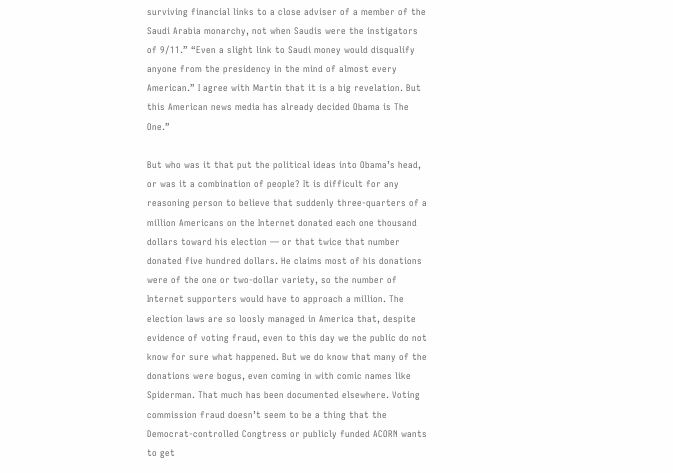surviving financial links to a close adviser of a member of the Saudi Arabia monarchy, not when Saudis were the instigators of 9/11.” “Even a slight link to Saudi money would disqualify anyone from the presidency in the mind of almost every American.” I agree with Martin that it is a big revelation. But this American news media has already decided Obama is The One.”

But who was it that put the political ideas into Obama’s head, or was it a combination of people? It is difficult for any reasoning person to believe that suddenly three-quarters of a million Americans on the Internet donated each one thousand dollars toward his election — or that twice that number donated five hundred dollars. He claims most of his donations were of the one or two-dollar variety, so the number of Internet supporters would have to approach a million. The election laws are so loosly managed in America that, despite evidence of voting fraud, even to this day we the public do not know for sure what happened. But we do know that many of the donations were bogus, even coming in with comic names like Spiderman. That much has been documented elsewhere. Voting commission fraud doesn’t seem to be a thing that the Democrat-controlled Congtress or publicly funded ACORN wants to get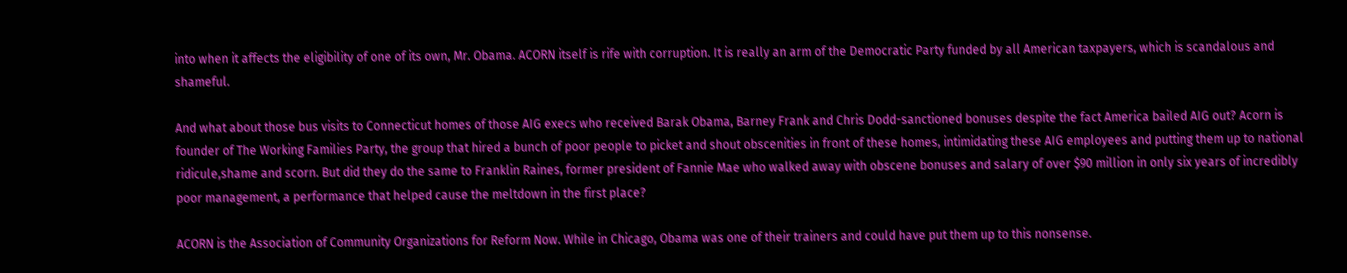into when it affects the eligibility of one of its own, Mr. Obama. ACORN itself is rife with corruption. It is really an arm of the Democratic Party funded by all American taxpayers, which is scandalous and shameful.

And what about those bus visits to Connecticut homes of those AIG execs who received Barak Obama, Barney Frank and Chris Dodd-sanctioned bonuses despite the fact America bailed AIG out? Acorn is founder of The Working Families Party, the group that hired a bunch of poor people to picket and shout obscenities in front of these homes, intimidating these AIG employees and putting them up to national ridicule,shame and scorn. But did they do the same to Franklin Raines, former president of Fannie Mae who walked away with obscene bonuses and salary of over $90 million in only six years of incredibly poor management, a performance that helped cause the meltdown in the first place?

ACORN is the Association of Community Organizations for Reform Now. While in Chicago, Obama was one of their trainers and could have put them up to this nonsense.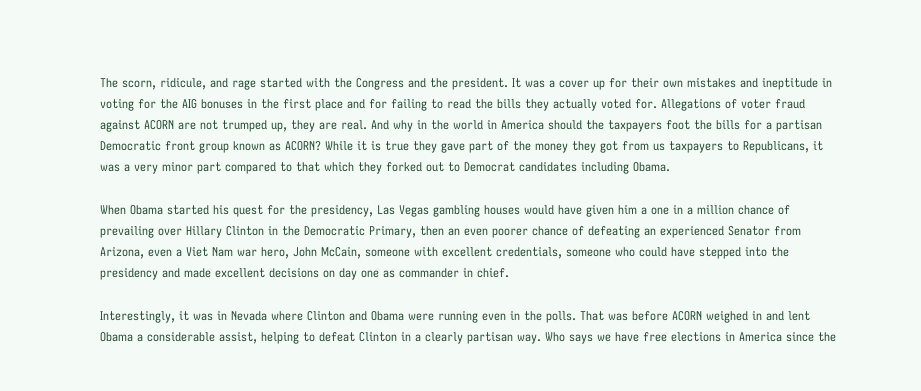The scorn, ridicule, and rage started with the Congress and the president. It was a cover up for their own mistakes and ineptitude in voting for the AIG bonuses in the first place and for failing to read the bills they actually voted for. Allegations of voter fraud against ACORN are not trumped up, they are real. And why in the world in America should the taxpayers foot the bills for a partisan Democratic front group known as ACORN? While it is true they gave part of the money they got from us taxpayers to Republicans, it was a very minor part compared to that which they forked out to Democrat candidates including Obama.

When Obama started his quest for the presidency, Las Vegas gambling houses would have given him a one in a million chance of prevailing over Hillary Clinton in the Democratic Primary, then an even poorer chance of defeating an experienced Senator from Arizona, even a Viet Nam war hero, John McCain, someone with excellent credentials, someone who could have stepped into the presidency and made excellent decisions on day one as commander in chief.

Interestingly, it was in Nevada where Clinton and Obama were running even in the polls. That was before ACORN weighed in and lent Obama a considerable assist, helping to defeat Clinton in a clearly partisan way. Who says we have free elections in America since the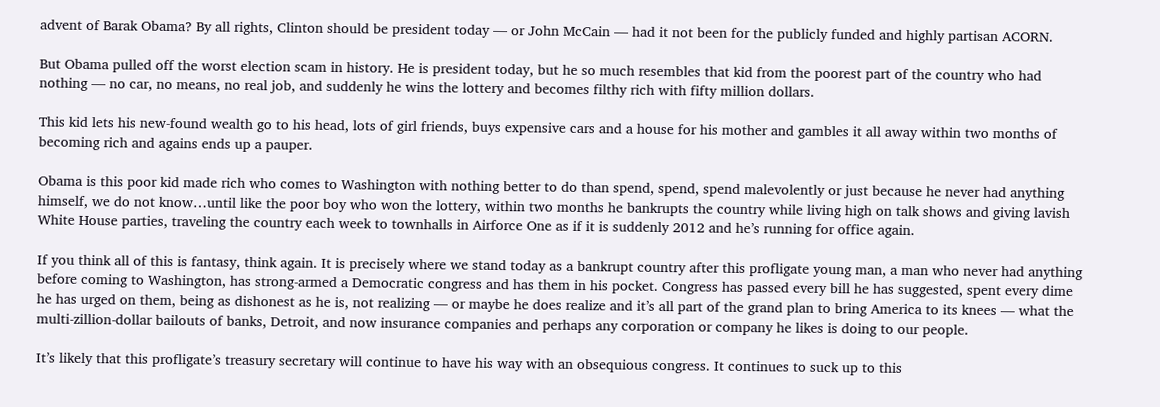advent of Barak Obama? By all rights, Clinton should be president today — or John McCain — had it not been for the publicly funded and highly partisan ACORN.

But Obama pulled off the worst election scam in history. He is president today, but he so much resembles that kid from the poorest part of the country who had nothing — no car, no means, no real job, and suddenly he wins the lottery and becomes filthy rich with fifty million dollars.

This kid lets his new-found wealth go to his head, lots of girl friends, buys expensive cars and a house for his mother and gambles it all away within two months of becoming rich and agains ends up a pauper.

Obama is this poor kid made rich who comes to Washington with nothing better to do than spend, spend, spend malevolently or just because he never had anything himself, we do not know…until like the poor boy who won the lottery, within two months he bankrupts the country while living high on talk shows and giving lavish White House parties, traveling the country each week to townhalls in Airforce One as if it is suddenly 2012 and he’s running for office again.

If you think all of this is fantasy, think again. It is precisely where we stand today as a bankrupt country after this profligate young man, a man who never had anything before coming to Washington, has strong-armed a Democratic congress and has them in his pocket. Congress has passed every bill he has suggested, spent every dime he has urged on them, being as dishonest as he is, not realizing — or maybe he does realize and it’s all part of the grand plan to bring America to its knees — what the multi-zillion-dollar bailouts of banks, Detroit, and now insurance companies and perhaps any corporation or company he likes is doing to our people.

It’s likely that this profligate’s treasury secretary will continue to have his way with an obsequious congress. It continues to suck up to this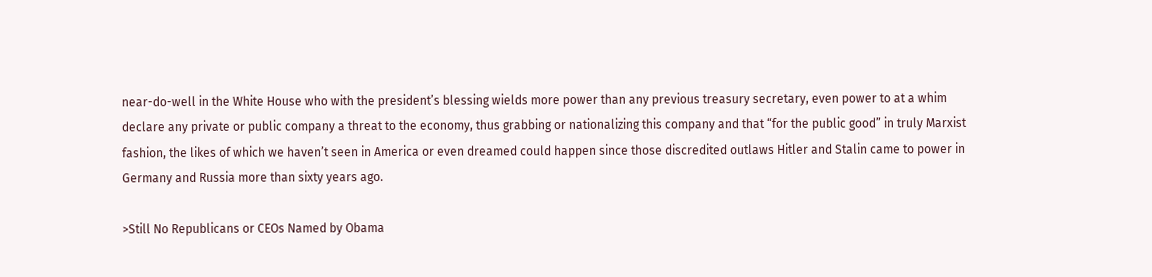near-do-well in the White House who with the president’s blessing wields more power than any previous treasury secretary, even power to at a whim declare any private or public company a threat to the economy, thus grabbing or nationalizing this company and that “for the public good” in truly Marxist fashion, the likes of which we haven’t seen in America or even dreamed could happen since those discredited outlaws Hitler and Stalin came to power in Germany and Russia more than sixty years ago.

>Still No Republicans or CEOs Named by Obama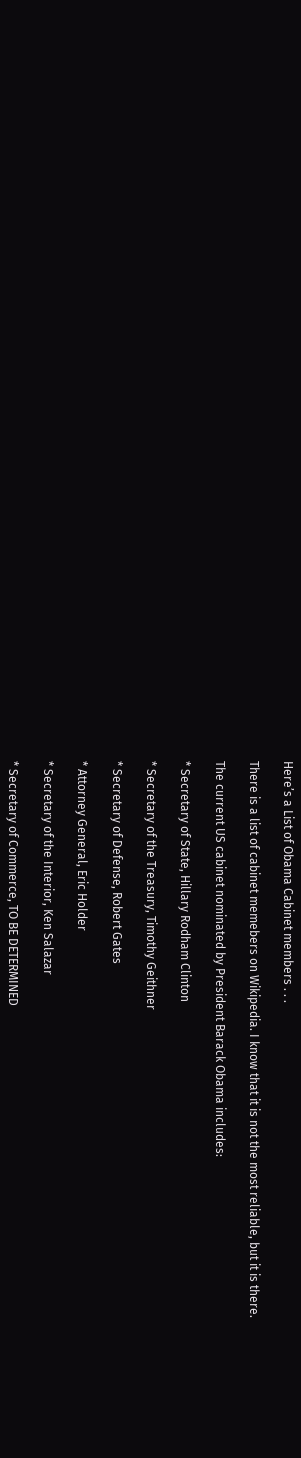Here’s a List of Obama Cabinet members . . .

There is a list of cabinet memebers on Wikipedia. I know that it is not the most reliable, but it is there.

The current US cabinet nominated by President Barack Obama includes:

* Secretary of State, Hillary Rodham Clinton

* Secretary of the Treasury, Timothy Geithner

* Secretary of Defense, Robert Gates

* Attorney General, Eric Holder

* Secretary of the Interior, Ken Salazar

* Secretary of Commerce, TO BE DETERMINED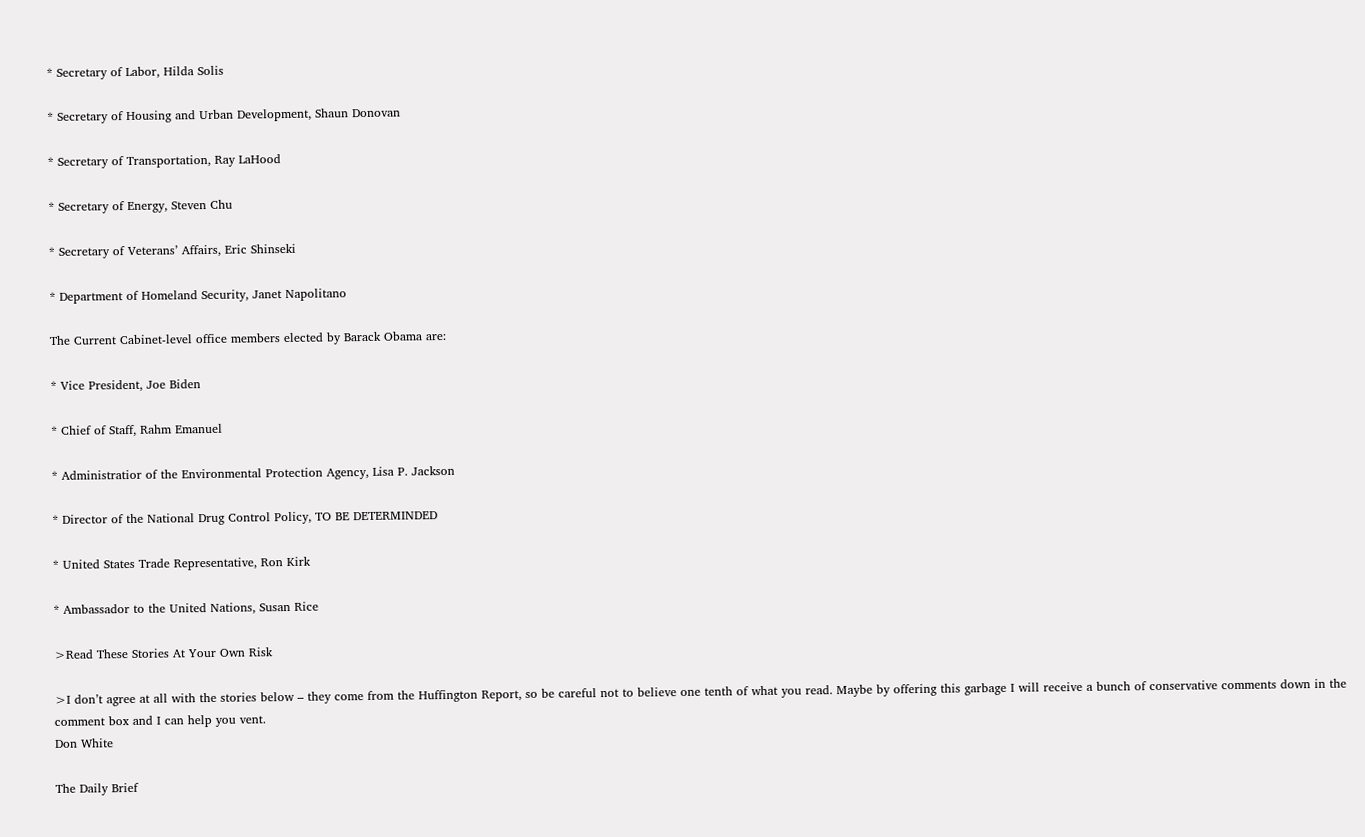* Secretary of Labor, Hilda Solis

* Secretary of Housing and Urban Development, Shaun Donovan

* Secretary of Transportation, Ray LaHood

* Secretary of Energy, Steven Chu

* Secretary of Veterans’ Affairs, Eric Shinseki

* Department of Homeland Security, Janet Napolitano

The Current Cabinet-level office members elected by Barack Obama are:

* Vice President, Joe Biden

* Chief of Staff, Rahm Emanuel

* Administratior of the Environmental Protection Agency, Lisa P. Jackson

* Director of the National Drug Control Policy, TO BE DETERMINDED

* United States Trade Representative, Ron Kirk

* Ambassador to the United Nations, Susan Rice

>Read These Stories At Your Own Risk

>I don’t agree at all with the stories below – they come from the Huffington Report, so be careful not to believe one tenth of what you read. Maybe by offering this garbage I will receive a bunch of conservative comments down in the comment box and I can help you vent.
Don White

The Daily Brief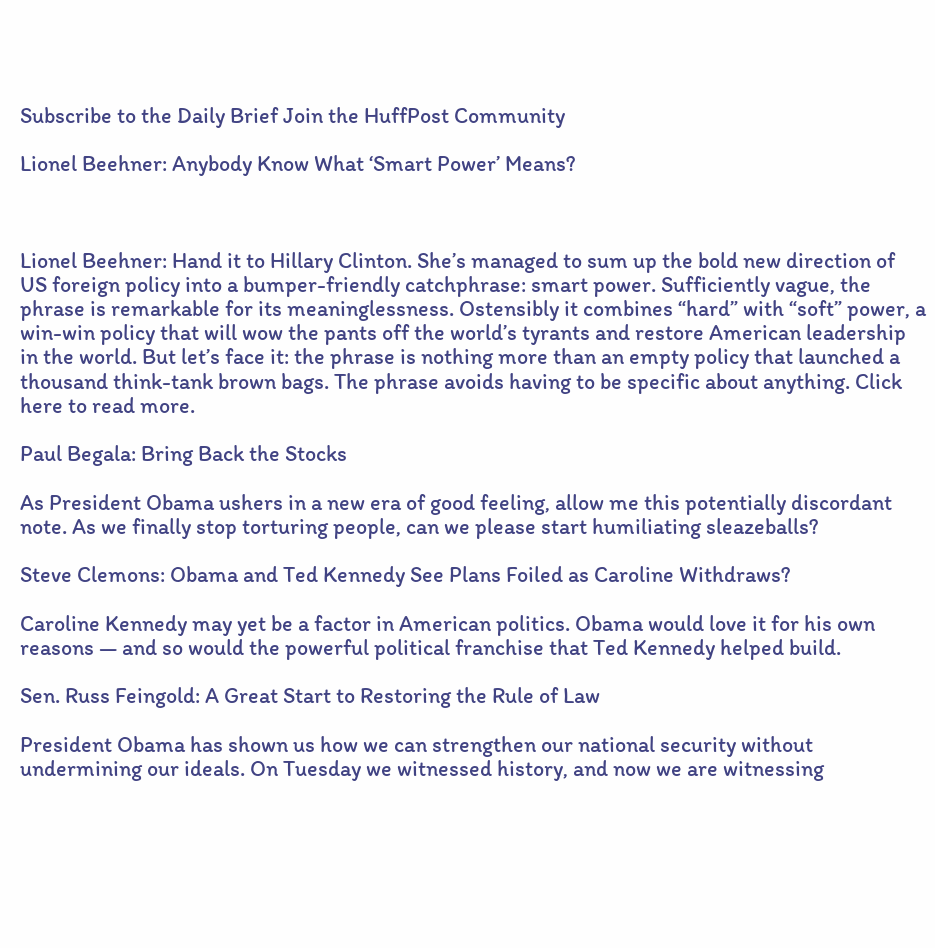Subscribe to the Daily Brief Join the HuffPost Community

Lionel Beehner: Anybody Know What ‘Smart Power’ Means?



Lionel Beehner: Hand it to Hillary Clinton. She’s managed to sum up the bold new direction of US foreign policy into a bumper-friendly catchphrase: smart power. Sufficiently vague, the phrase is remarkable for its meaninglessness. Ostensibly it combines “hard” with “soft” power, a win-win policy that will wow the pants off the world’s tyrants and restore American leadership in the world. But let’s face it: the phrase is nothing more than an empty policy that launched a thousand think-tank brown bags. The phrase avoids having to be specific about anything. Click here to read more.

Paul Begala: Bring Back the Stocks

As President Obama ushers in a new era of good feeling, allow me this potentially discordant note. As we finally stop torturing people, can we please start humiliating sleazeballs?

Steve Clemons: Obama and Ted Kennedy See Plans Foiled as Caroline Withdraws?

Caroline Kennedy may yet be a factor in American politics. Obama would love it for his own reasons — and so would the powerful political franchise that Ted Kennedy helped build.

Sen. Russ Feingold: A Great Start to Restoring the Rule of Law

President Obama has shown us how we can strengthen our national security without undermining our ideals. On Tuesday we witnessed history, and now we are witnessing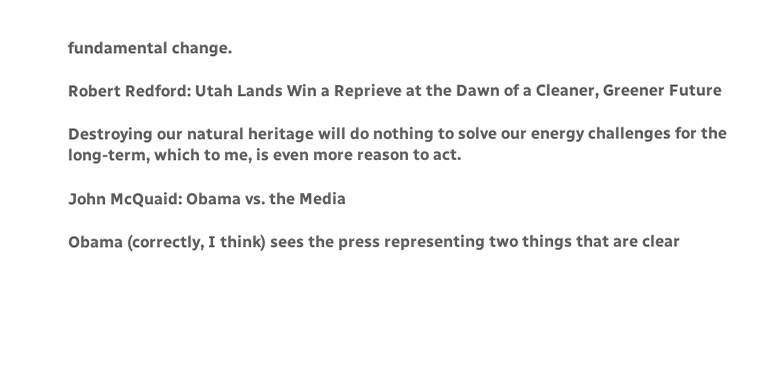fundamental change.

Robert Redford: Utah Lands Win a Reprieve at the Dawn of a Cleaner, Greener Future

Destroying our natural heritage will do nothing to solve our energy challenges for the long-term, which to me, is even more reason to act.

John McQuaid: Obama vs. the Media

Obama (correctly, I think) sees the press representing two things that are clear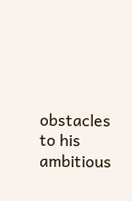obstacles to his ambitious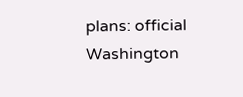plans: official Washington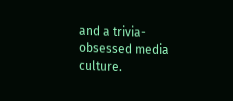and a trivia-obsessed media culture.